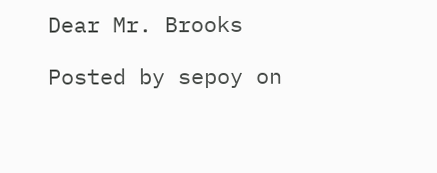Dear Mr. Brooks

Posted by sepoy on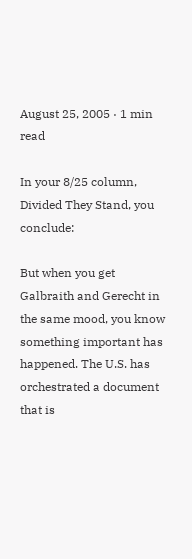August 25, 2005 · 1 min read

In your 8/25 column, Divided They Stand, you conclude:

But when you get Galbraith and Gerecht in the same mood, you know something important has happened. The U.S. has orchestrated a document that is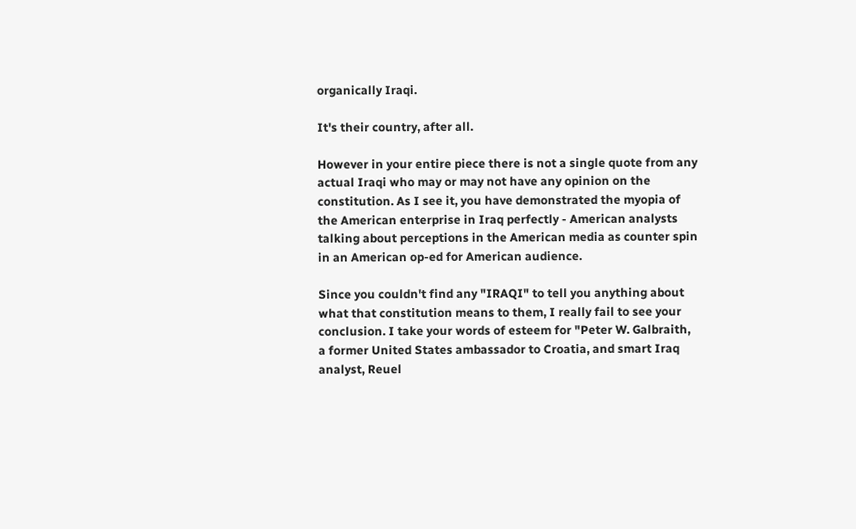organically Iraqi.

It's their country, after all.

However in your entire piece there is not a single quote from any actual Iraqi who may or may not have any opinion on the constitution. As I see it, you have demonstrated the myopia of the American enterprise in Iraq perfectly - American analysts talking about perceptions in the American media as counter spin in an American op-ed for American audience.

Since you couldn't find any "IRAQI" to tell you anything about what that constitution means to them, I really fail to see your conclusion. I take your words of esteem for "Peter W. Galbraith, a former United States ambassador to Croatia, and smart Iraq analyst, Reuel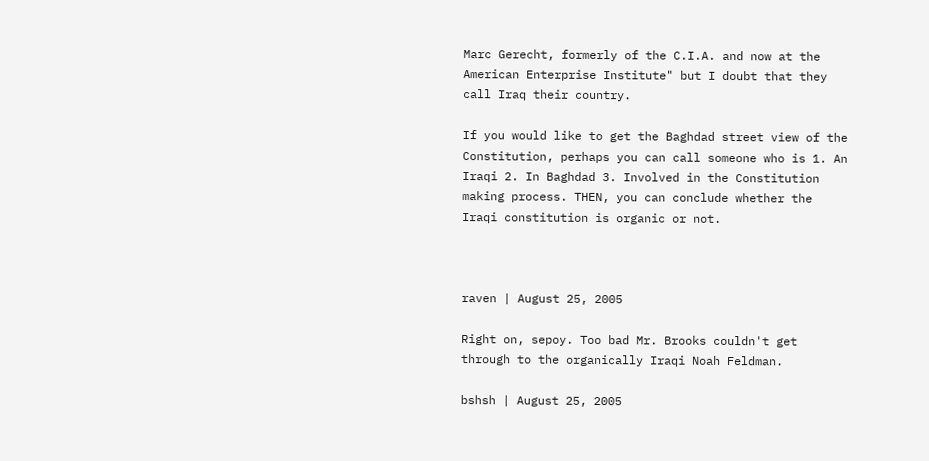Marc Gerecht, formerly of the C.I.A. and now at the American Enterprise Institute" but I doubt that they call Iraq their country.

If you would like to get the Baghdad street view of the Constitution, perhaps you can call someone who is 1. An Iraqi 2. In Baghdad 3. Involved in the Constitution making process. THEN, you can conclude whether the Iraqi constitution is organic or not.



raven | August 25, 2005

Right on, sepoy. Too bad Mr. Brooks couldn't get through to the organically Iraqi Noah Feldman.

bshsh | August 25, 2005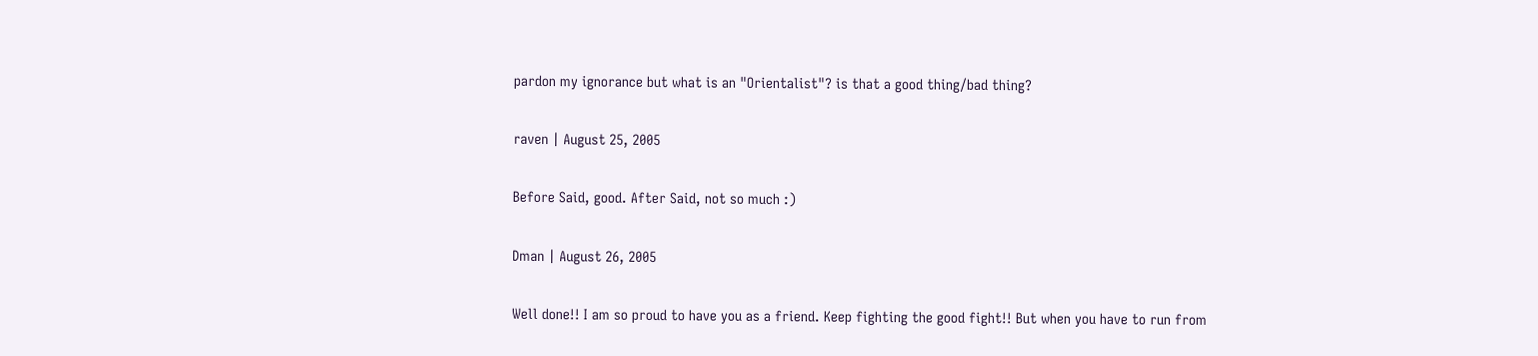pardon my ignorance but what is an "Orientalist"? is that a good thing/bad thing?

raven | August 25, 2005

Before Said, good. After Said, not so much :)

Dman | August 26, 2005

Well done!! I am so proud to have you as a friend. Keep fighting the good fight!! But when you have to run from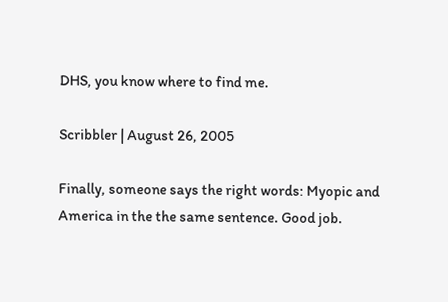DHS, you know where to find me.

Scribbler | August 26, 2005

Finally, someone says the right words: Myopic and America in the the same sentence. Good job.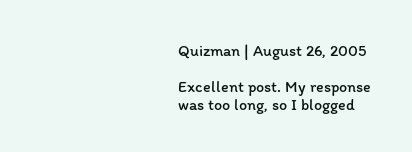Quizman | August 26, 2005

Excellent post. My response was too long, so I blogged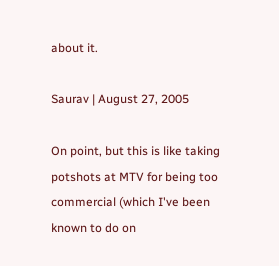about it.

Saurav | August 27, 2005

On point, but this is like taking potshots at MTV for being too commercial (which I've been known to do on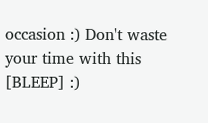occasion :) Don't waste your time with this [BLEEP] :)